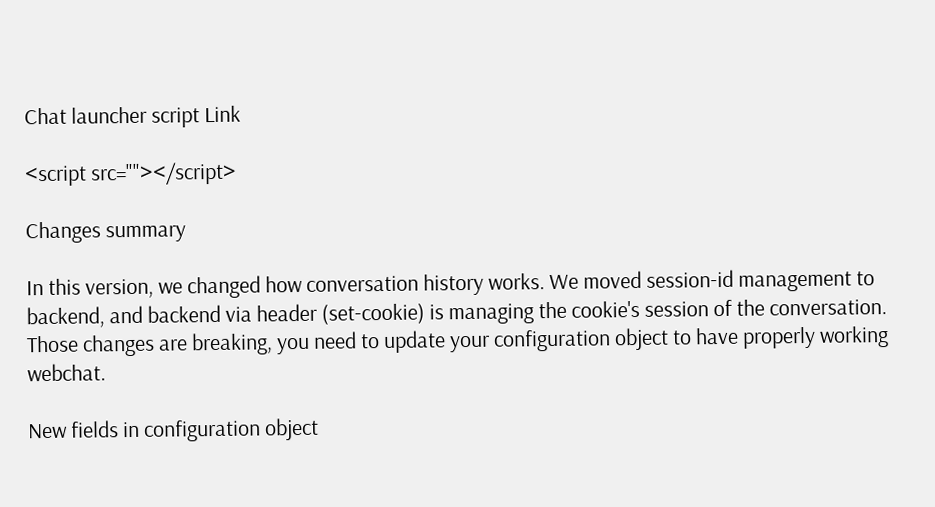Chat launcher script Link

<script src=""></script>

Changes summary

In this version, we changed how conversation history works. We moved session-id management to backend, and backend via header (set-cookie) is managing the cookie's session of the conversation. Those changes are breaking, you need to update your configuration object to have properly working webchat.

New fields in configuration object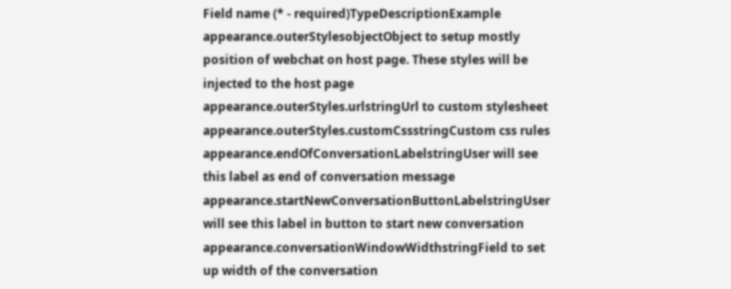Field name (* - required)TypeDescriptionExample
appearance.outerStylesobjectObject to setup mostly position of webchat on host page. These styles will be injected to the host page
appearance.outerStyles.urlstringUrl to custom stylesheet
appearance.outerStyles.customCssstringCustom css rules
appearance.endOfConversationLabelstringUser will see this label as end of conversation message
appearance.startNewConversationButtonLabelstringUser will see this label in button to start new conversation
appearance.conversationWindowWidthstringField to set up width of the conversation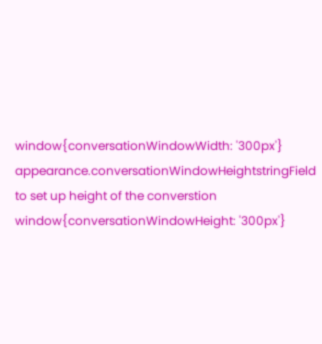window{conversationWindowWidth: '300px'}
appearance.conversationWindowHeightstringField to set up height of the converstion window{conversationWindowHeight: '300px'}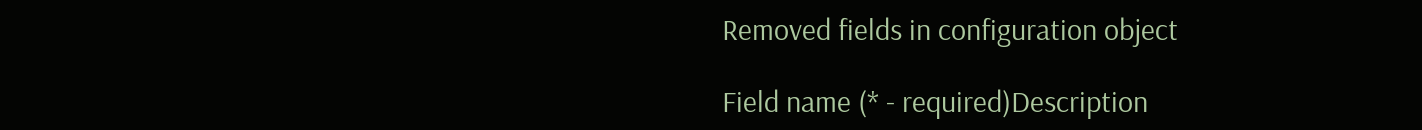Removed fields in configuration object

Field name (* - required)Description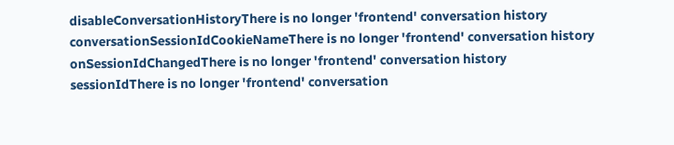disableConversationHistoryThere is no longer 'frontend' conversation history
conversationSessionIdCookieNameThere is no longer 'frontend' conversation history
onSessionIdChangedThere is no longer 'frontend' conversation history
sessionIdThere is no longer 'frontend' conversation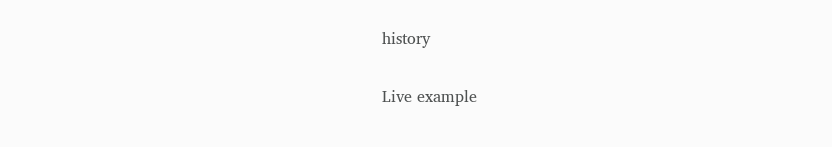history

Live example